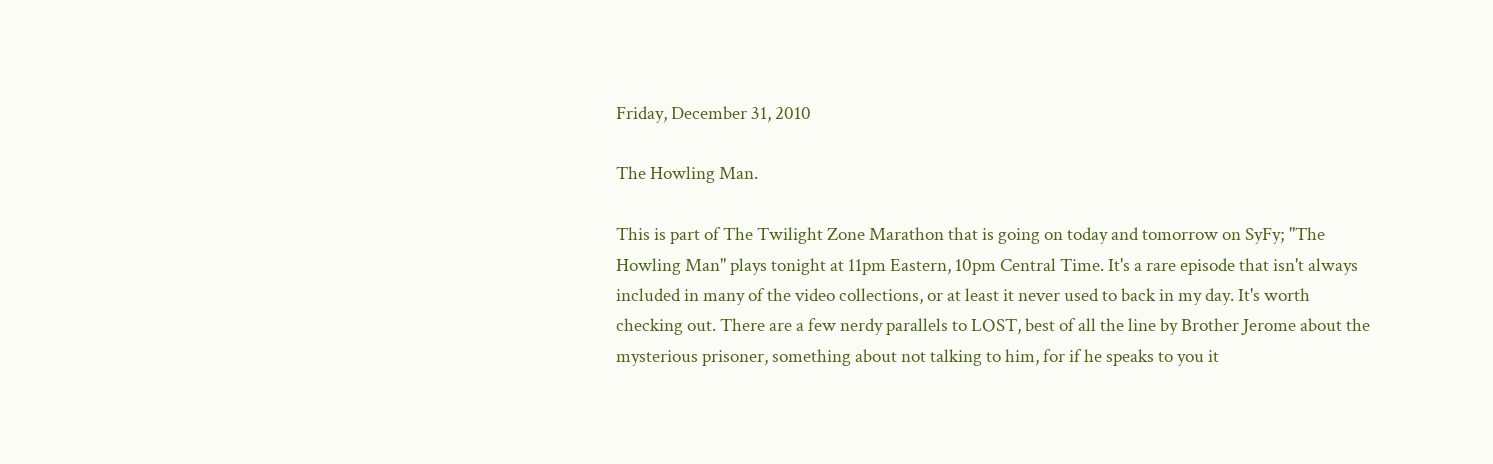Friday, December 31, 2010

The Howling Man.

This is part of The Twilight Zone Marathon that is going on today and tomorrow on SyFy; "The Howling Man" plays tonight at 11pm Eastern, 10pm Central Time. It's a rare episode that isn't always included in many of the video collections, or at least it never used to back in my day. It's worth checking out. There are a few nerdy parallels to LOST, best of all the line by Brother Jerome about the mysterious prisoner, something about not talking to him, for if he speaks to you it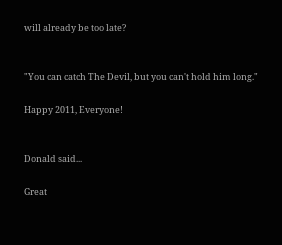will already be too late?


"You can catch The Devil, but you can't hold him long."

Happy 2011, Everyone!


Donald said...

Great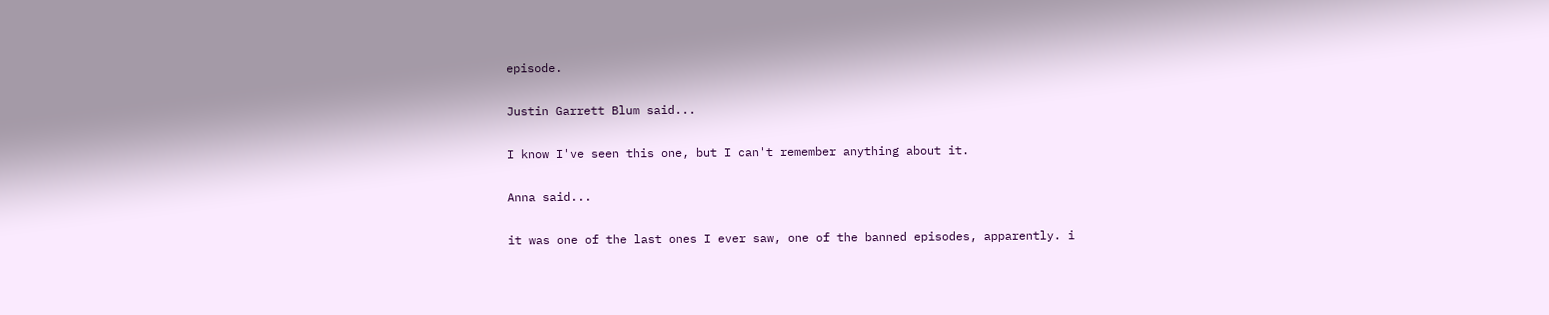episode.

Justin Garrett Blum said...

I know I've seen this one, but I can't remember anything about it.

Anna said...

it was one of the last ones I ever saw, one of the banned episodes, apparently. i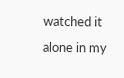watched it alone in my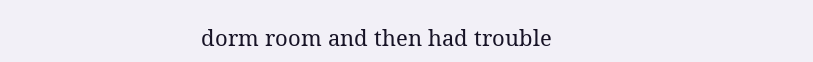dorm room and then had trouble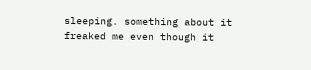sleeping. something about it freaked me even though it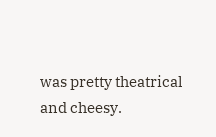was pretty theatrical and cheesy.